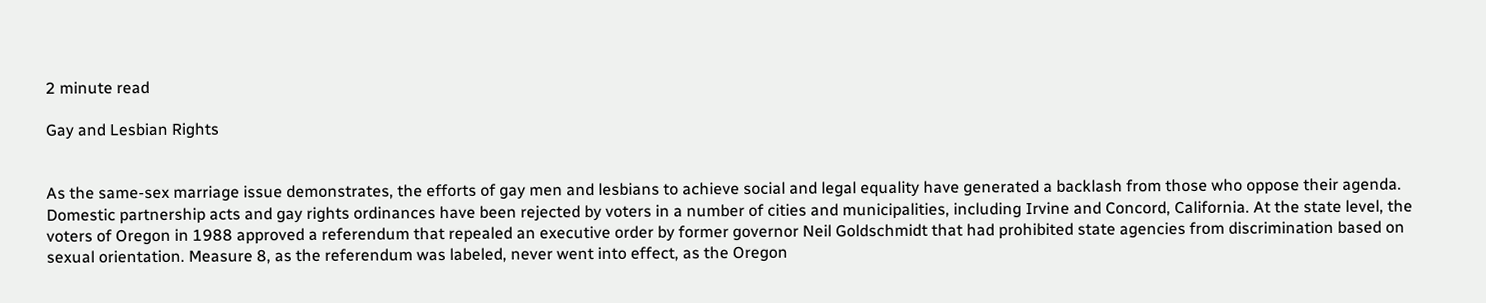2 minute read

Gay and Lesbian Rights


As the same-sex marriage issue demonstrates, the efforts of gay men and lesbians to achieve social and legal equality have generated a backlash from those who oppose their agenda. Domestic partnership acts and gay rights ordinances have been rejected by voters in a number of cities and municipalities, including Irvine and Concord, California. At the state level, the voters of Oregon in 1988 approved a referendum that repealed an executive order by former governor Neil Goldschmidt that had prohibited state agencies from discrimination based on sexual orientation. Measure 8, as the referendum was labeled, never went into effect, as the Oregon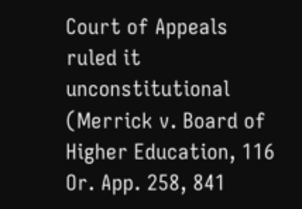Court of Appeals ruled it unconstitutional (Merrick v. Board of Higher Education, 116 Or. App. 258, 841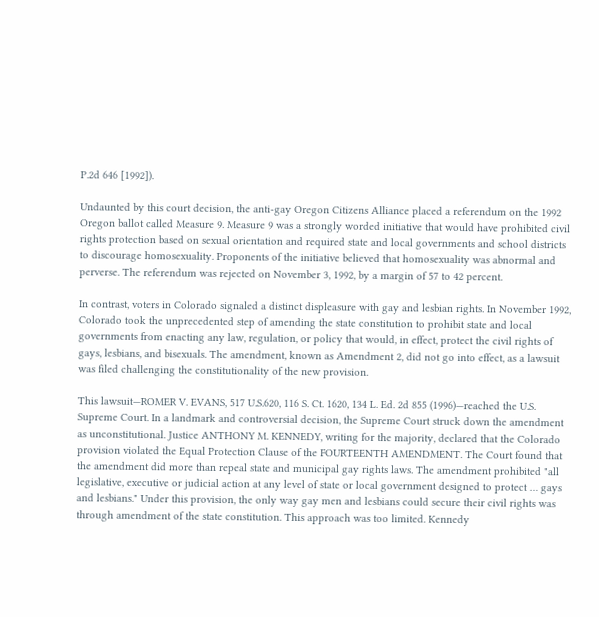P.2d 646 [1992]).

Undaunted by this court decision, the anti-gay Oregon Citizens Alliance placed a referendum on the 1992 Oregon ballot called Measure 9. Measure 9 was a strongly worded initiative that would have prohibited civil rights protection based on sexual orientation and required state and local governments and school districts to discourage homosexuality. Proponents of the initiative believed that homosexuality was abnormal and perverse. The referendum was rejected on November 3, 1992, by a margin of 57 to 42 percent.

In contrast, voters in Colorado signaled a distinct displeasure with gay and lesbian rights. In November 1992, Colorado took the unprecedented step of amending the state constitution to prohibit state and local governments from enacting any law, regulation, or policy that would, in effect, protect the civil rights of gays, lesbians, and bisexuals. The amendment, known as Amendment 2, did not go into effect, as a lawsuit was filed challenging the constitutionality of the new provision.

This lawsuit—ROMER V. EVANS, 517 U.S.620, 116 S. Ct. 1620, 134 L. Ed. 2d 855 (1996)—reached the U.S. Supreme Court. In a landmark and controversial decision, the Supreme Court struck down the amendment as unconstitutional. Justice ANTHONY M. KENNEDY, writing for the majority, declared that the Colorado provision violated the Equal Protection Clause of the FOURTEENTH AMENDMENT. The Court found that the amendment did more than repeal state and municipal gay rights laws. The amendment prohibited "all legislative, executive or judicial action at any level of state or local government designed to protect … gays and lesbians." Under this provision, the only way gay men and lesbians could secure their civil rights was through amendment of the state constitution. This approach was too limited. Kennedy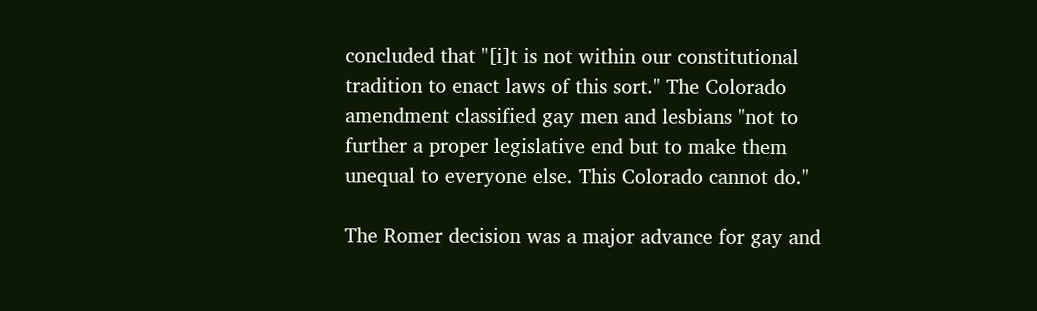concluded that "[i]t is not within our constitutional tradition to enact laws of this sort." The Colorado amendment classified gay men and lesbians "not to further a proper legislative end but to make them unequal to everyone else. This Colorado cannot do."

The Romer decision was a major advance for gay and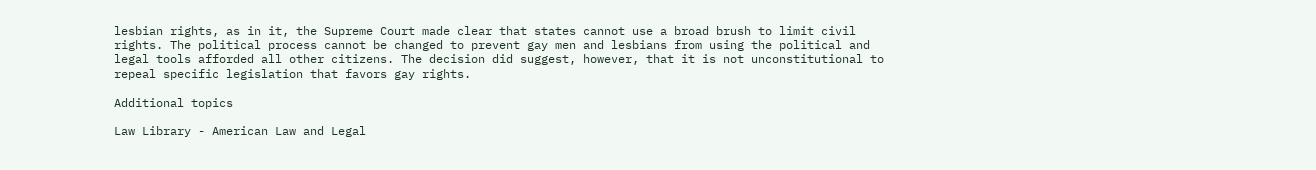lesbian rights, as in it, the Supreme Court made clear that states cannot use a broad brush to limit civil rights. The political process cannot be changed to prevent gay men and lesbians from using the political and legal tools afforded all other citizens. The decision did suggest, however, that it is not unconstitutional to repeal specific legislation that favors gay rights.

Additional topics

Law Library - American Law and Legal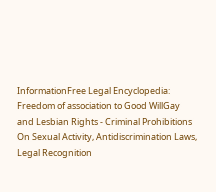InformationFree Legal Encyclopedia: Freedom of association to Good WillGay and Lesbian Rights - Criminal Prohibitions On Sexual Activity, Antidiscrimination Laws, Legal Recognition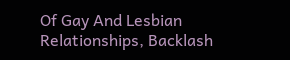Of Gay And Lesbian Relationships, Backlash